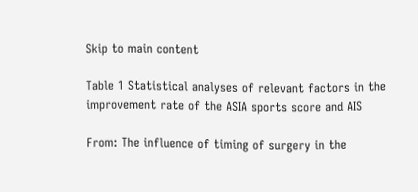Skip to main content

Table 1 Statistical analyses of relevant factors in the improvement rate of the ASIA sports score and AIS

From: The influence of timing of surgery in the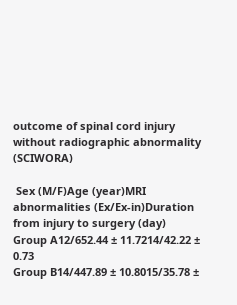outcome of spinal cord injury without radiographic abnormality (SCIWORA)

 Sex (M/F)Age (year)MRI abnormalities (Ex/Ex-in)Duration from injury to surgery (day)
Group A12/652.44 ± 11.7214/42.22 ± 0.73
Group B14/447.89 ± 10.8015/35.78 ±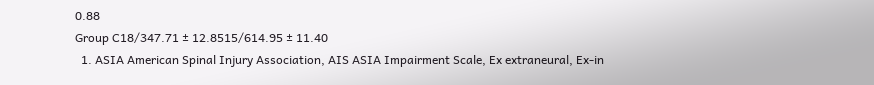0.88
Group C18/347.71 ± 12.8515/614.95 ± 11.40
  1. ASIA American Spinal Injury Association, AIS ASIA Impairment Scale, Ex extraneural, Ex-in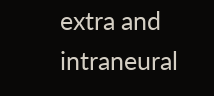extra and intraneural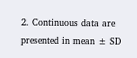2. Continuous data are presented in mean ± SD